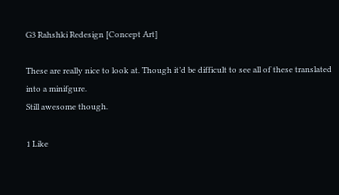G3 Rahshki Redesign [Concept Art]

These are really nice to look at. Though it’d be difficult to see all of these translated into a minifgure.
Still awesome though.

1 Like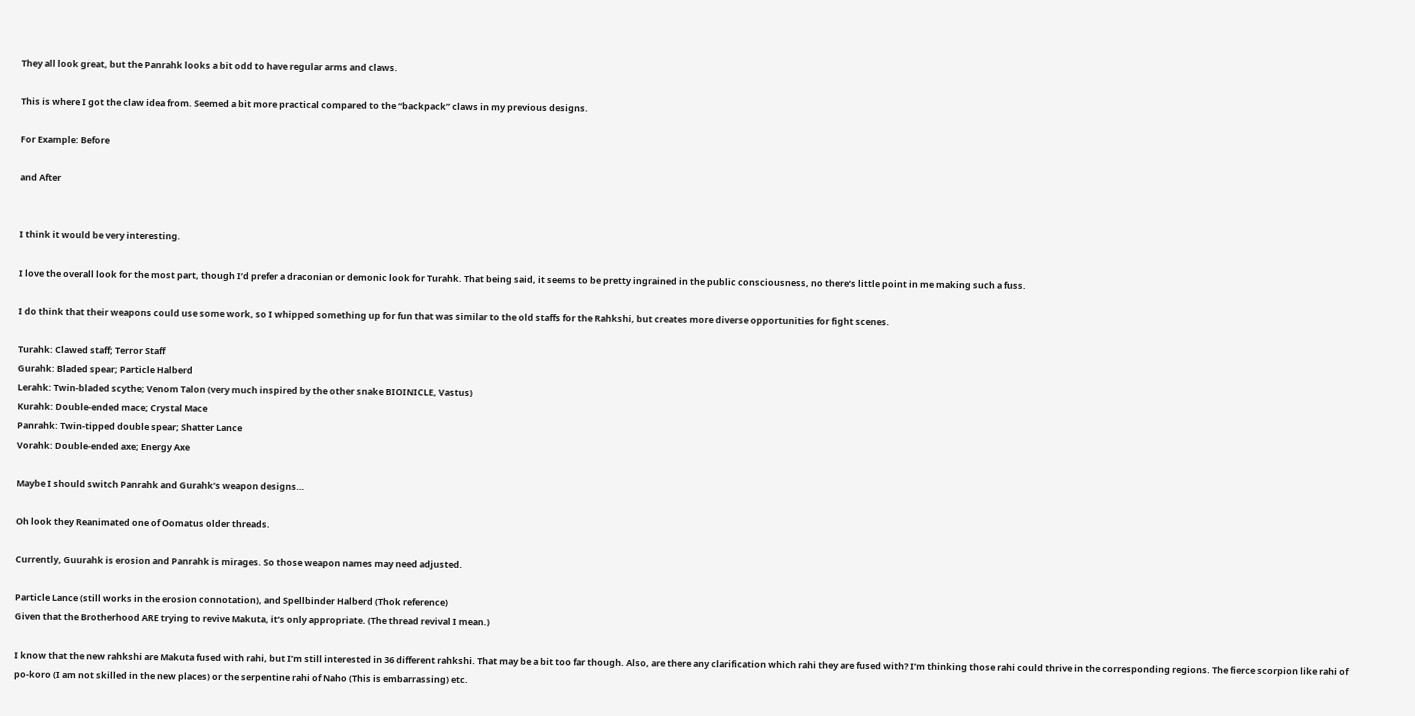They all look great, but the Panrahk looks a bit odd to have regular arms and claws.

This is where I got the claw idea from. Seemed a bit more practical compared to the “backpack” claws in my previous designs.

For Example: Before

and After


I think it would be very interesting.

I love the overall look for the most part, though I’d prefer a draconian or demonic look for Turahk. That being said, it seems to be pretty ingrained in the public consciousness, no there’s little point in me making such a fuss.

I do think that their weapons could use some work, so I whipped something up for fun that was similar to the old staffs for the Rahkshi, but creates more diverse opportunities for fight scenes.

Turahk: Clawed staff; Terror Staff
Gurahk: Bladed spear; Particle Halberd
Lerahk: Twin-bladed scythe; Venom Talon (very much inspired by the other snake BIOINICLE, Vastus)
Kurahk: Double-ended mace; Crystal Mace
Panrahk: Twin-tipped double spear; Shatter Lance
Vorahk: Double-ended axe; Energy Axe

Maybe I should switch Panrahk and Gurahk’s weapon designs…

Oh look they Reanimated one of Oomatus older threads.

Currently, Guurahk is erosion and Panrahk is mirages. So those weapon names may need adjusted.

Particle Lance (still works in the erosion connotation), and Spellbinder Halberd (Thok reference)
Given that the Brotherhood ARE trying to revive Makuta, it’s only appropriate. (The thread revival I mean.)

I know that the new rahkshi are Makuta fused with rahi, but I’m still interested in 36 different rahkshi. That may be a bit too far though. Also, are there any clarification which rahi they are fused with? I’m thinking those rahi could thrive in the corresponding regions. The fierce scorpion like rahi of po-koro (I am not skilled in the new places) or the serpentine rahi of Naho (This is embarrassing) etc.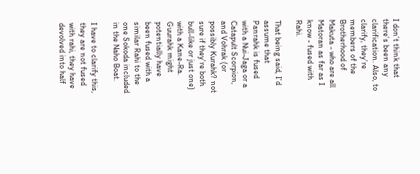I don’t think that there’s been any clarification. Also, to clarify, they’re members of the Brotherhood of Makuta - who are all Matoran as far as I know - fused with Rahi.

That being said, I’d assume that Panrahk is fused with a Nui-Jaga or a Catapult Scorpion, and Vohrak (or possibly Kurahk? not sure if they’re both bull-like or just one) with a Kane-Ra. Guurahk might potentially have been fused with a similar Rahi to the one Sokoda included in the Naho Boat.

I have to clarify this, they are not fused with rahi, they have devolved into half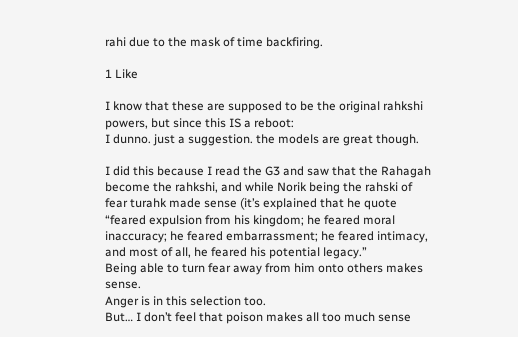rahi due to the mask of time backfiring.

1 Like

I know that these are supposed to be the original rahkshi powers, but since this IS a reboot:
I dunno. just a suggestion. the models are great though.

I did this because I read the G3 and saw that the Rahagah become the rahkshi, and while Norik being the rahski of fear turahk made sense (it’s explained that he quote “feared expulsion from his kingdom; he feared moral inaccuracy; he feared embarrassment; he feared intimacy, and most of all, he feared his potential legacy.”
Being able to turn fear away from him onto others makes sense.
Anger is in this selection too.
But… I don’t feel that poison makes all too much sense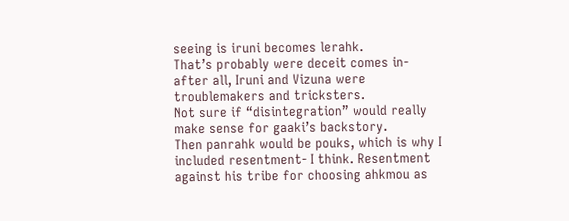seeing is iruni becomes lerahk.
That’s probably were deceit comes in- after all, Iruni and Vizuna were troublemakers and tricksters.
Not sure if “disintegration” would really make sense for gaaki’s backstory.
Then panrahk would be pouks, which is why I included resentment- I think. Resentment against his tribe for choosing ahkmou as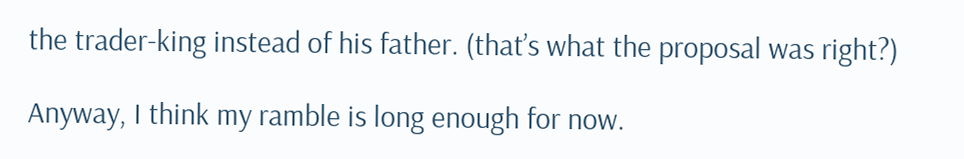the trader-king instead of his father. (that’s what the proposal was right?)

Anyway, I think my ramble is long enough for now.